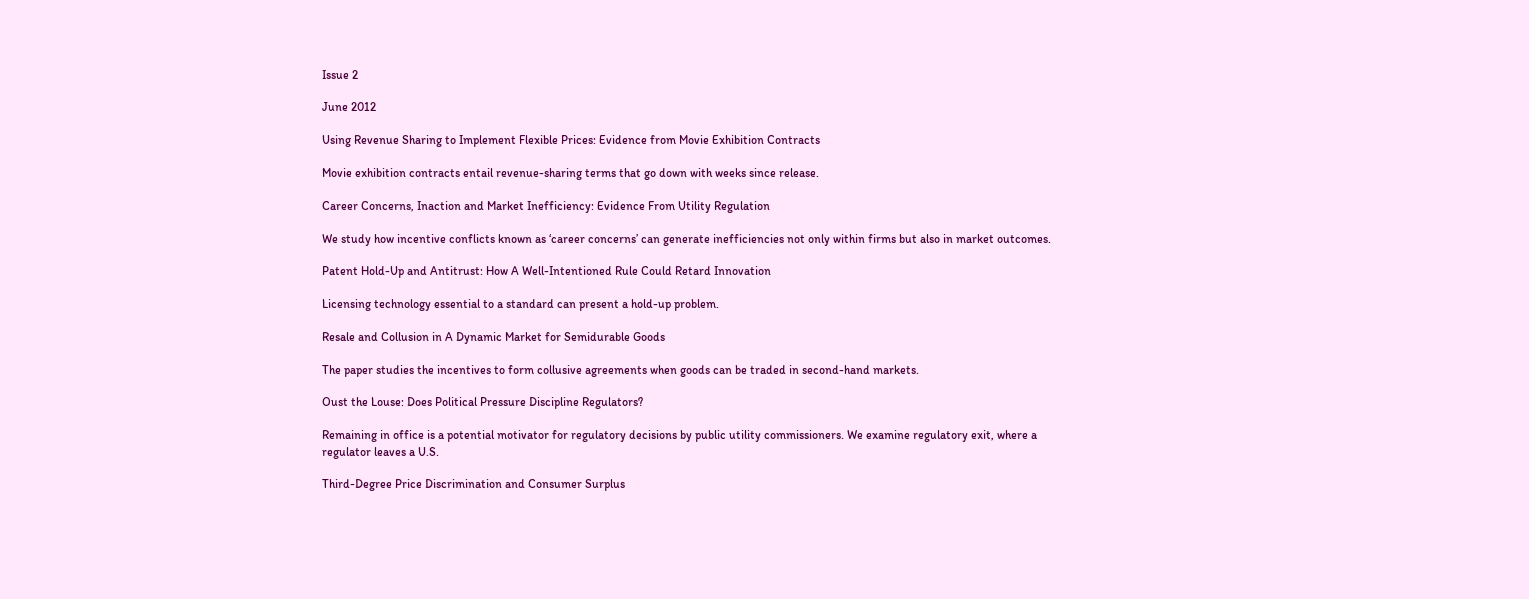Issue 2

June 2012

Using Revenue Sharing to Implement Flexible Prices: Evidence from Movie Exhibition Contracts

Movie exhibition contracts entail revenue-sharing terms that go down with weeks since release.

Career Concerns, Inaction and Market Inefficiency: Evidence From Utility Regulation

We study how incentive conflicts known as ‘career concerns’ can generate inefficiencies not only within firms but also in market outcomes.

Patent Hold-Up and Antitrust: How A Well-Intentioned Rule Could Retard Innovation

Licensing technology essential to a standard can present a hold-up problem.

Resale and Collusion in A Dynamic Market for Semidurable Goods

The paper studies the incentives to form collusive agreements when goods can be traded in second-hand markets.

Oust the Louse: Does Political Pressure Discipline Regulators?

Remaining in office is a potential motivator for regulatory decisions by public utility commissioners. We examine regulatory exit, where a regulator leaves a U.S.

Third-Degree Price Discrimination and Consumer Surplus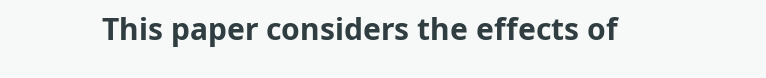This paper considers the effects of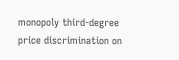monopoly third-degree price discrimination on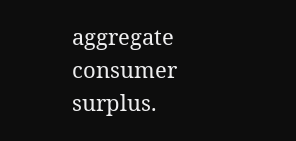aggregate consumer surplus.